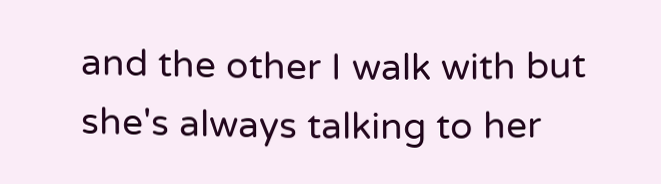and the other I walk with but she's always talking to her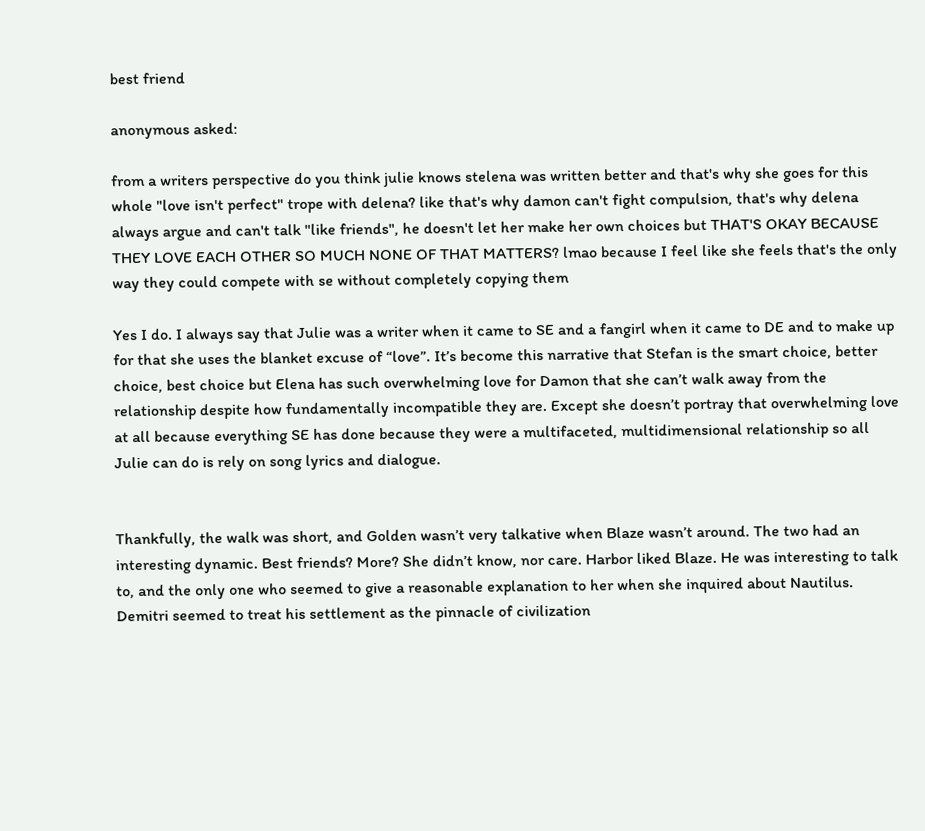best friend

anonymous asked:

from a writers perspective do you think julie knows stelena was written better and that's why she goes for this whole "love isn't perfect" trope with delena? like that's why damon can't fight compulsion, that's why delena always argue and can't talk "like friends", he doesn't let her make her own choices but THAT'S OKAY BECAUSE THEY LOVE EACH OTHER SO MUCH NONE OF THAT MATTERS? lmao because I feel like she feels that's the only way they could compete with se without completely copying them

Yes I do. I always say that Julie was a writer when it came to SE and a fangirl when it came to DE and to make up for that she uses the blanket excuse of “love”. It’s become this narrative that Stefan is the smart choice, better choice, best choice but Elena has such overwhelming love for Damon that she can’t walk away from the relationship despite how fundamentally incompatible they are. Except she doesn’t portray that overwhelming love at all because everything SE has done because they were a multifaceted, multidimensional relationship so all Julie can do is rely on song lyrics and dialogue.


Thankfully, the walk was short, and Golden wasn’t very talkative when Blaze wasn’t around. The two had an interesting dynamic. Best friends? More? She didn’t know, nor care. Harbor liked Blaze. He was interesting to talk to, and the only one who seemed to give a reasonable explanation to her when she inquired about Nautilus. Demitri seemed to treat his settlement as the pinnacle of civilization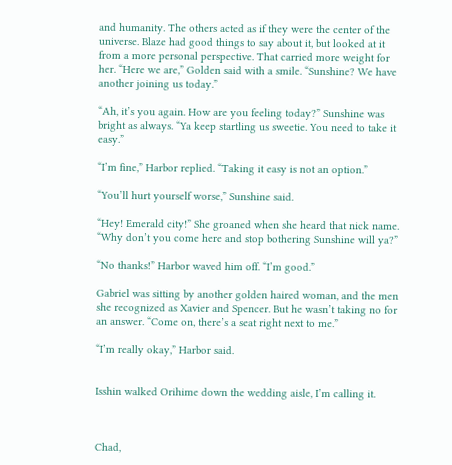and humanity. The others acted as if they were the center of the universe. Blaze had good things to say about it, but looked at it from a more personal perspective. That carried more weight for her. “Here we are,” Golden said with a smile. “Sunshine? We have another joining us today.”

“Ah, it’s you again. How are you feeling today?” Sunshine was bright as always. “Ya keep startling us sweetie. You need to take it easy.”

“I’m fine,” Harbor replied. “Taking it easy is not an option.”

“You’ll hurt yourself worse,” Sunshine said.

“Hey! Emerald city!” She groaned when she heard that nick name. “Why don’t you come here and stop bothering Sunshine will ya?”

“No thanks!” Harbor waved him off. “I’m good.”

Gabriel was sitting by another golden haired woman, and the men she recognized as Xavier and Spencer. But he wasn’t taking no for an answer. “Come on, there’s a seat right next to me.”

“I’m really okay,” Harbor said.


Isshin walked Orihime down the wedding aisle, I’m calling it.



Chad,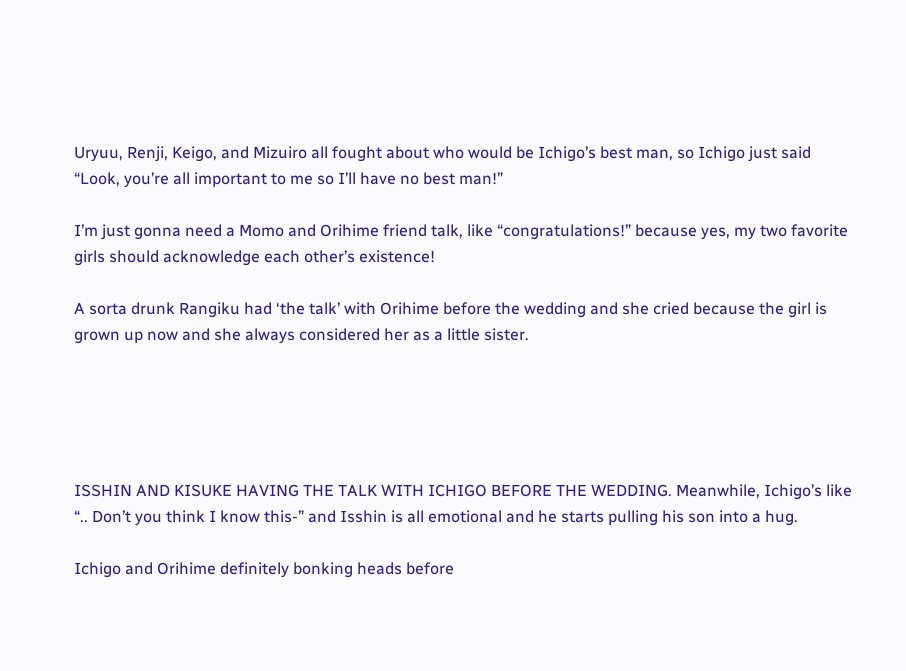Uryuu, Renji, Keigo, and Mizuiro all fought about who would be Ichigo’s best man, so Ichigo just said “Look, you’re all important to me so I’ll have no best man!”

I’m just gonna need a Momo and Orihime friend talk, like “congratulations!” because yes, my two favorite girls should acknowledge each other’s existence!

A sorta drunk Rangiku had ‘the talk’ with Orihime before the wedding and she cried because the girl is grown up now and she always considered her as a little sister.





ISSHIN AND KISUKE HAVING THE TALK WITH ICHIGO BEFORE THE WEDDING. Meanwhile, Ichigo’s like “.. Don’t you think I know this-” and Isshin is all emotional and he starts pulling his son into a hug.

Ichigo and Orihime definitely bonking heads before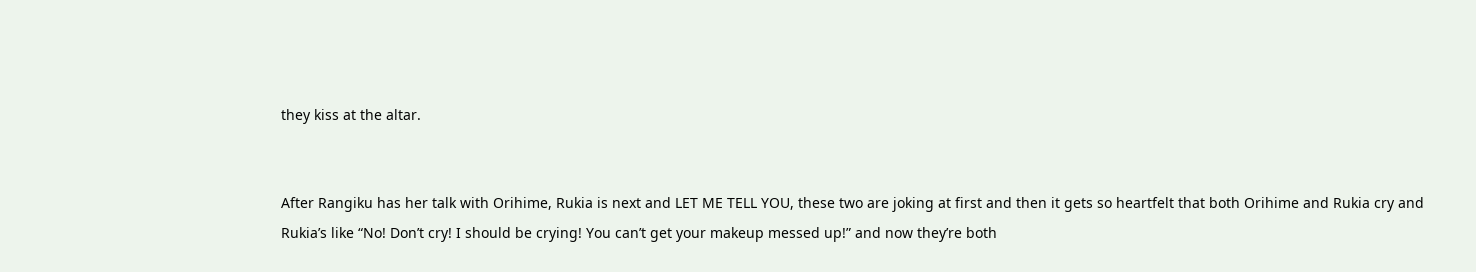they kiss at the altar.


After Rangiku has her talk with Orihime, Rukia is next and LET ME TELL YOU, these two are joking at first and then it gets so heartfelt that both Orihime and Rukia cry and Rukia’s like “No! Don’t cry! I should be crying! You can’t get your makeup messed up!” and now they’re both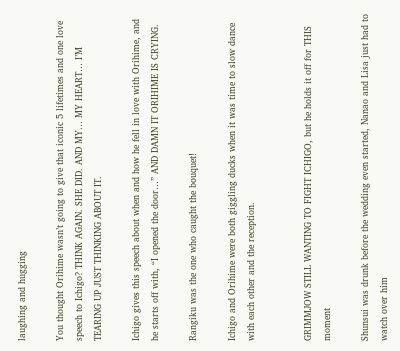laughing and hugging

You thought Orihime wasn’t going to give that iconic 5 lifetimes and one love speech to Ichigo? THINK AGAIN. SHE DID. AND MY… MY HEART… I’M TEARING UP JUST THINKING ABOUT IT.

Ichigo gives this speech about when and how he fell in love with Orihime, and he starts off with, “I opened the door…” AND DAMN IT ORIHIME IS CRYING.

Rangiku was the one who caught the bouquet!

Ichigo and Orihime were both giggling ducks when it was time to slow dance with each other and the reception.


GRIMMJOW STILL WANTING TO FIGHT ICHIGO, but he holds it off for THIS moment

Shunsui was drunk before the wedding even started, Nanao and Lisa just had to watch over him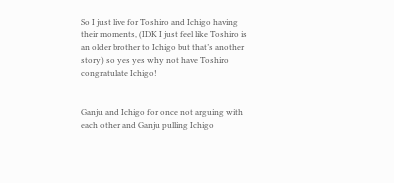So I just live for Toshiro and Ichigo having their moments, (IDK I just feel like Toshiro is an older brother to Ichigo but that’s another story) so yes yes why not have Toshiro congratulate Ichigo!


Ganju and Ichigo for once not arguing with each other and Ganju pulling Ichigo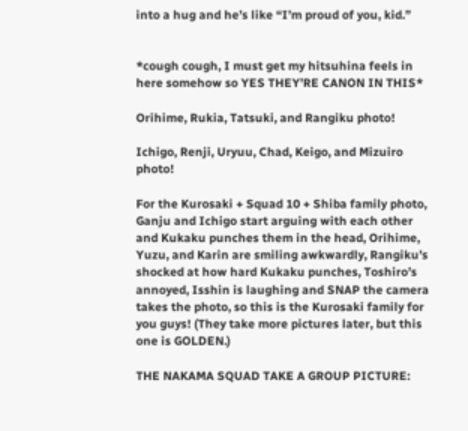into a hug and he’s like “I’m proud of you, kid.”


*cough cough, I must get my hitsuhina feels in here somehow so YES THEY’RE CANON IN THIS*

Orihime, Rukia, Tatsuki, and Rangiku photo!

Ichigo, Renji, Uryuu, Chad, Keigo, and Mizuiro photo!

For the Kurosaki + Squad 10 + Shiba family photo, Ganju and Ichigo start arguing with each other and Kukaku punches them in the head, Orihime, Yuzu, and Karin are smiling awkwardly, Rangiku’s shocked at how hard Kukaku punches, Toshiro’s annoyed, Isshin is laughing and SNAP the camera takes the photo, so this is the Kurosaki family for you guys! (They take more pictures later, but this one is GOLDEN.)

THE NAKAMA SQUAD TAKE A GROUP PICTURE: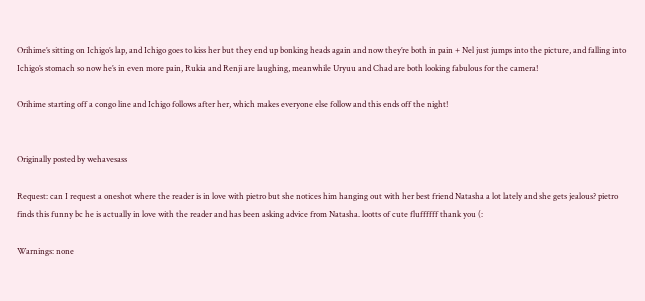Orihime’s sitting on Ichigo’s lap, and Ichigo goes to kiss her but they end up bonking heads again and now they’re both in pain + Nel just jumps into the picture, and falling into Ichigo’s stomach so now he’s in even more pain, Rukia and Renji are laughing, meanwhile Uryuu and Chad are both looking fabulous for the camera!

Orihime starting off a congo line and Ichigo follows after her, which makes everyone else follow and this ends off the night!


Originally posted by wehavesass

Request: can I request a oneshot where the reader is in love with pietro but she notices him hanging out with her best friend Natasha a lot lately and she gets jealous? pietro finds this funny bc he is actually in love with the reader and has been asking advice from Natasha. lootts of cute fluffffff thank you (:

Warnings: none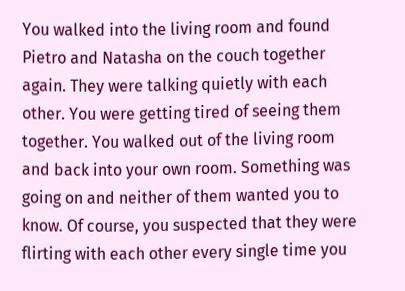You walked into the living room and found Pietro and Natasha on the couch together again. They were talking quietly with each other. You were getting tired of seeing them together. You walked out of the living room and back into your own room. Something was going on and neither of them wanted you to know. Of course, you suspected that they were flirting with each other every single time you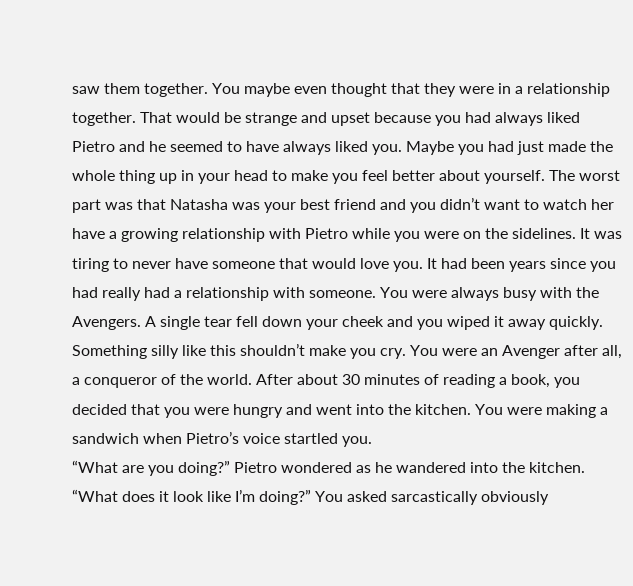saw them together. You maybe even thought that they were in a relationship together. That would be strange and upset because you had always liked Pietro and he seemed to have always liked you. Maybe you had just made the whole thing up in your head to make you feel better about yourself. The worst part was that Natasha was your best friend and you didn’t want to watch her have a growing relationship with Pietro while you were on the sidelines. It was tiring to never have someone that would love you. It had been years since you had really had a relationship with someone. You were always busy with the Avengers. A single tear fell down your cheek and you wiped it away quickly. Something silly like this shouldn’t make you cry. You were an Avenger after all, a conqueror of the world. After about 30 minutes of reading a book, you decided that you were hungry and went into the kitchen. You were making a sandwich when Pietro’s voice startled you.
“What are you doing?” Pietro wondered as he wandered into the kitchen.
“What does it look like I’m doing?” You asked sarcastically obviously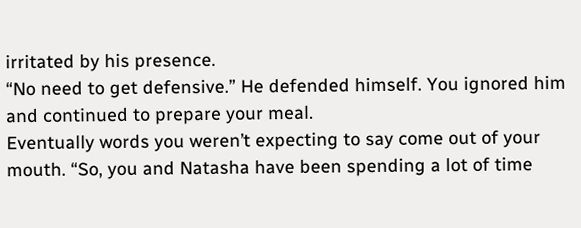irritated by his presence.
“No need to get defensive.” He defended himself. You ignored him and continued to prepare your meal.
Eventually words you weren’t expecting to say come out of your mouth. “So, you and Natasha have been spending a lot of time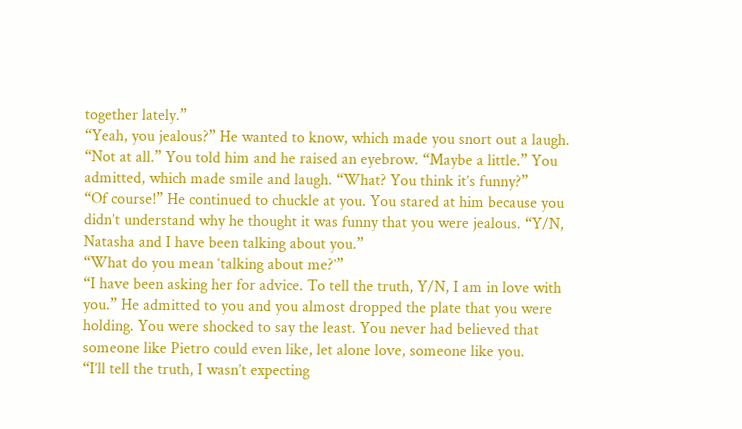together lately.”
“Yeah, you jealous?” He wanted to know, which made you snort out a laugh.
“Not at all.” You told him and he raised an eyebrow. “Maybe a little.” You admitted, which made smile and laugh. “What? You think it’s funny?”
“Of course!” He continued to chuckle at you. You stared at him because you didn’t understand why he thought it was funny that you were jealous. “Y/N, Natasha and I have been talking about you.”
“What do you mean ‘talking about me?’”
“I have been asking her for advice. To tell the truth, Y/N, I am in love with you.” He admitted to you and you almost dropped the plate that you were holding. You were shocked to say the least. You never had believed that someone like Pietro could even like, let alone love, someone like you.
“I’ll tell the truth, I wasn’t expecting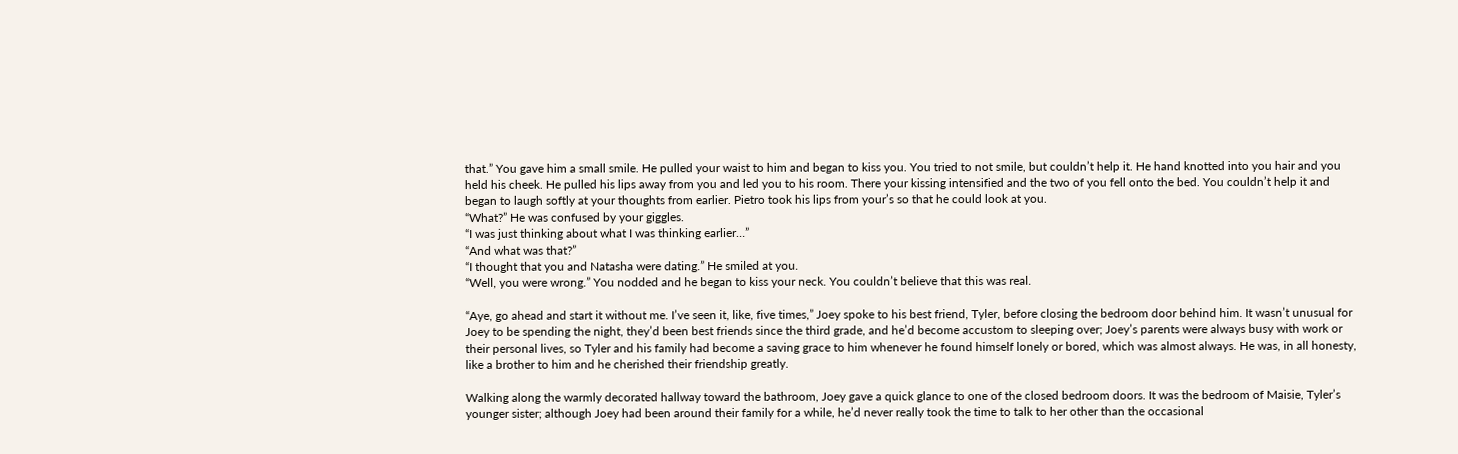that.” You gave him a small smile. He pulled your waist to him and began to kiss you. You tried to not smile, but couldn’t help it. He hand knotted into you hair and you held his cheek. He pulled his lips away from you and led you to his room. There your kissing intensified and the two of you fell onto the bed. You couldn’t help it and began to laugh softly at your thoughts from earlier. Pietro took his lips from your’s so that he could look at you.
“What?” He was confused by your giggles.
“I was just thinking about what I was thinking earlier…”
“And what was that?”
“I thought that you and Natasha were dating.” He smiled at you.
“Well, you were wrong.” You nodded and he began to kiss your neck. You couldn’t believe that this was real.

“Aye, go ahead and start it without me. I’ve seen it, like, five times,” Joey spoke to his best friend, Tyler, before closing the bedroom door behind him. It wasn’t unusual for Joey to be spending the night, they’d been best friends since the third grade, and he’d become accustom to sleeping over; Joey’s parents were always busy with work or their personal lives, so Tyler and his family had become a saving grace to him whenever he found himself lonely or bored, which was almost always. He was, in all honesty, like a brother to him and he cherished their friendship greatly.

Walking along the warmly decorated hallway toward the bathroom, Joey gave a quick glance to one of the closed bedroom doors. It was the bedroom of Maisie, Tyler’s younger sister; although Joey had been around their family for a while, he’d never really took the time to talk to her other than the occasional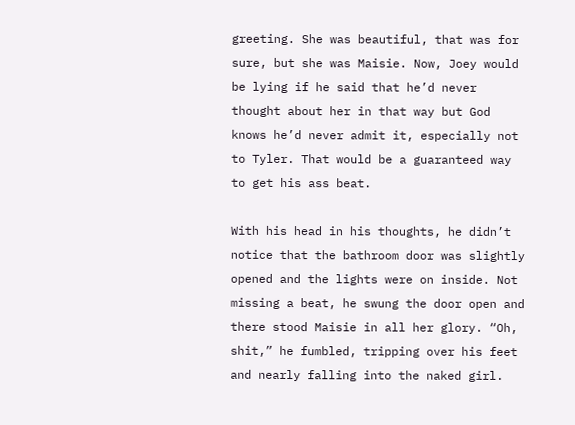greeting. She was beautiful, that was for sure, but she was Maisie. Now, Joey would be lying if he said that he’d never thought about her in that way but God knows he’d never admit it, especially not to Tyler. That would be a guaranteed way to get his ass beat.

With his head in his thoughts, he didn’t notice that the bathroom door was slightly opened and the lights were on inside. Not missing a beat, he swung the door open and there stood Maisie in all her glory. “Oh, shit,” he fumbled, tripping over his feet and nearly falling into the naked girl.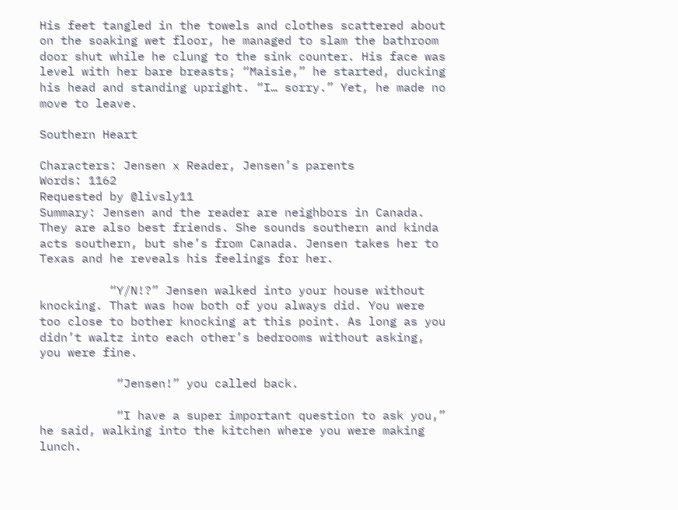His feet tangled in the towels and clothes scattered about on the soaking wet floor, he managed to slam the bathroom door shut while he clung to the sink counter. His face was level with her bare breasts; “Maisie,” he started, ducking his head and standing upright. “I… sorry.” Yet, he made no move to leave.

Southern Heart

Characters: Jensen x Reader, Jensen’s parents
Words: 1162
Requested by @livsly11
Summary: Jensen and the reader are neighbors in Canada. They are also best friends. She sounds southern and kinda acts southern, but she’s from Canada. Jensen takes her to Texas and he reveals his feelings for her.

          “Y/N!?” Jensen walked into your house without knocking. That was how both of you always did. You were too close to bother knocking at this point. As long as you didn’t waltz into each other’s bedrooms without asking, you were fine.

           “Jensen!” you called back.

           “I have a super important question to ask you,” he said, walking into the kitchen where you were making lunch.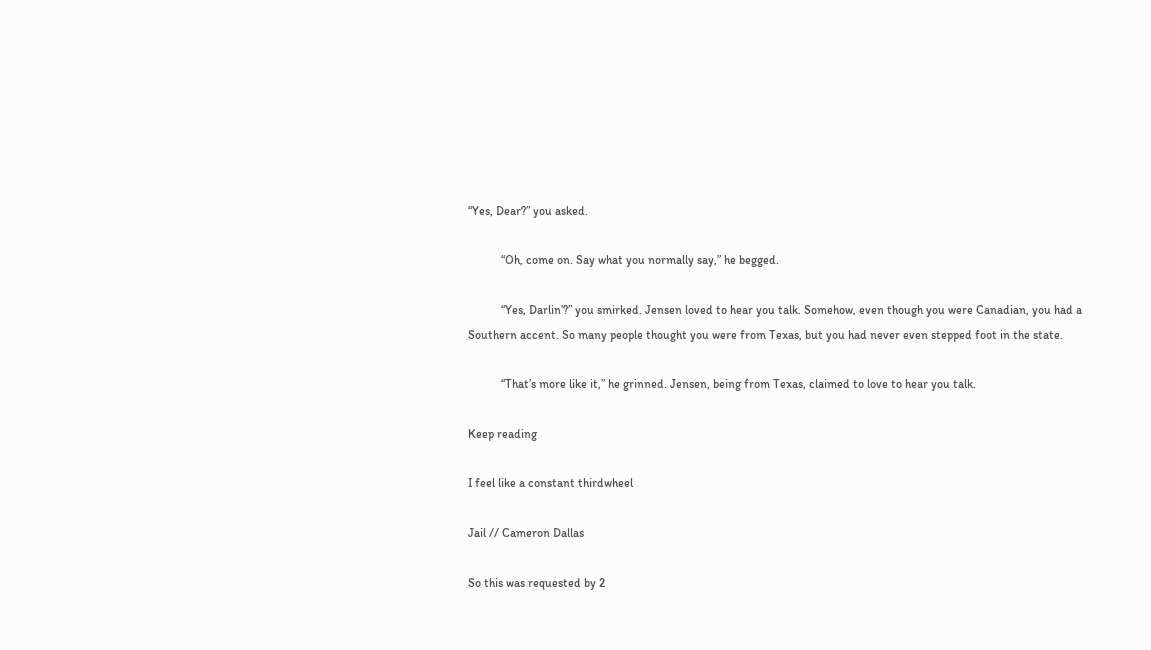“Yes, Dear?” you asked.

           “Oh, come on. Say what you normally say,” he begged.

           “Yes, Darlin’?” you smirked. Jensen loved to hear you talk. Somehow, even though you were Canadian, you had a Southern accent. So many people thought you were from Texas, but you had never even stepped foot in the state.

           “That’s more like it,” he grinned. Jensen, being from Texas, claimed to love to hear you talk.

Keep reading

I feel like a constant thirdwheel

Jail // Cameron Dallas

So this was requested by 2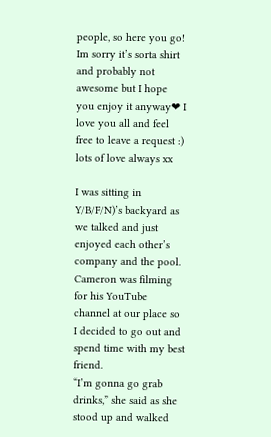people, so here you go! Im sorry it’s sorta shirt and probably not awesome but I hope you enjoy it anyway❤ I love you all and feel free to leave a request :) lots of love always xx

I was sitting in Y/B/F/N)’s backyard as we talked and just enjoyed each other’s company and the pool. Cameron was filming for his YouTube channel at our place so I decided to go out and spend time with my best friend.
“I’m gonna go grab drinks,” she said as she stood up and walked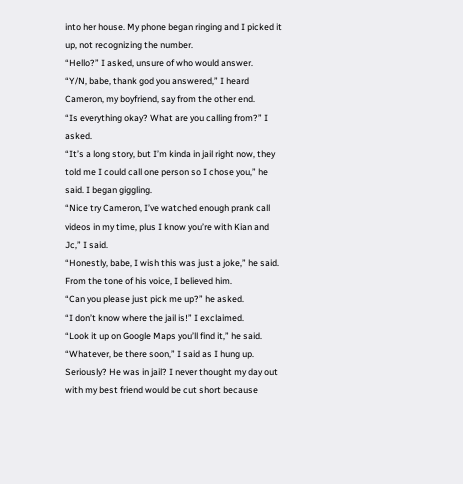into her house. My phone began ringing and I picked it up, not recognizing the number.
“Hello?” I asked, unsure of who would answer.
“Y/N, babe, thank god you answered,” I heard Cameron, my boyfriend, say from the other end.
“Is everything okay? What are you calling from?” I asked.
“It’s a long story, but I’m kinda in jail right now, they told me I could call one person so I chose you,” he said. I began giggling.
“Nice try Cameron, I’ve watched enough prank call videos in my time, plus I know you’re with Kian and Jc,” I said.
“Honestly, babe, I wish this was just a joke,” he said. From the tone of his voice, I believed him.
“Can you please just pick me up?” he asked.
“I don’t know where the jail is!” I exclaimed.
“Look it up on Google Maps you’ll find it,” he said.
“Whatever, be there soon,” I said as I hung up. Seriously? He was in jail? I never thought my day out with my best friend would be cut short because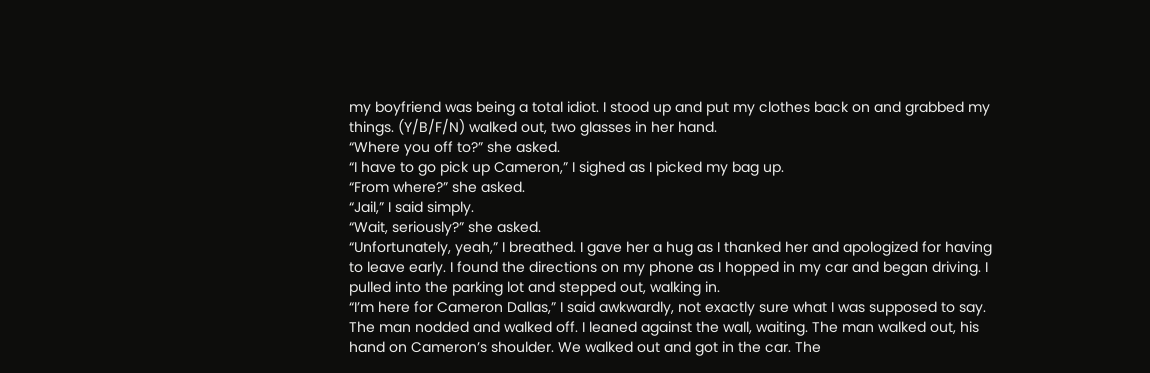my boyfriend was being a total idiot. I stood up and put my clothes back on and grabbed my things. (Y/B/F/N) walked out, two glasses in her hand.
“Where you off to?” she asked.
“I have to go pick up Cameron,” I sighed as I picked my bag up.
“From where?” she asked.
“Jail,” I said simply.
“Wait, seriously?” she asked.
“Unfortunately, yeah,” I breathed. I gave her a hug as I thanked her and apologized for having to leave early. I found the directions on my phone as I hopped in my car and began driving. I pulled into the parking lot and stepped out, walking in.
“I’m here for Cameron Dallas,” I said awkwardly, not exactly sure what I was supposed to say. The man nodded and walked off. I leaned against the wall, waiting. The man walked out, his hand on Cameron’s shoulder. We walked out and got in the car. The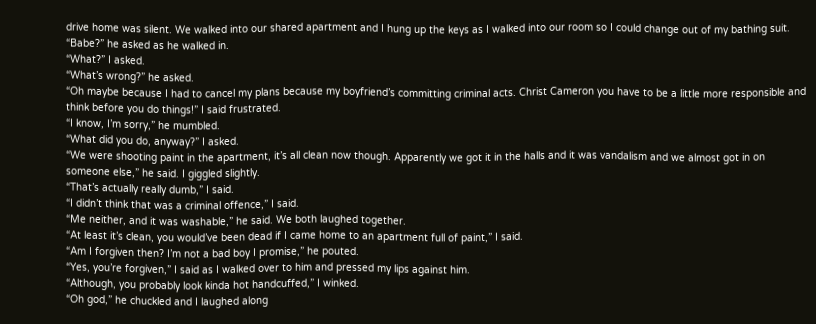drive home was silent. We walked into our shared apartment and I hung up the keys as I walked into our room so I could change out of my bathing suit.
“Babe?” he asked as he walked in.
“What?” I asked.
“What’s wrong?” he asked.
“Oh maybe because I had to cancel my plans because my boyfriend’s committing criminal acts. Christ Cameron you have to be a little more responsible and think before you do things!” I said frustrated.
“I know, I’m sorry,” he mumbled.
“What did you do, anyway?” I asked.
“We were shooting paint in the apartment, it’s all clean now though. Apparently we got it in the halls and it was vandalism and we almost got in on someone else,” he said. I giggled slightly.
“That’s actually really dumb,” I said.
“I didn’t think that was a criminal offence,” I said.
“Me neither, and it was washable,” he said. We both laughed together.
“At least it’s clean, you would’ve been dead if I came home to an apartment full of paint,” I said.
“Am I forgiven then? I’m not a bad boy I promise,” he pouted.
“Yes, you’re forgiven,” I said as I walked over to him and pressed my lips against him.
“Although, you probably look kinda hot handcuffed,” I winked.
“Oh god,” he chuckled and I laughed along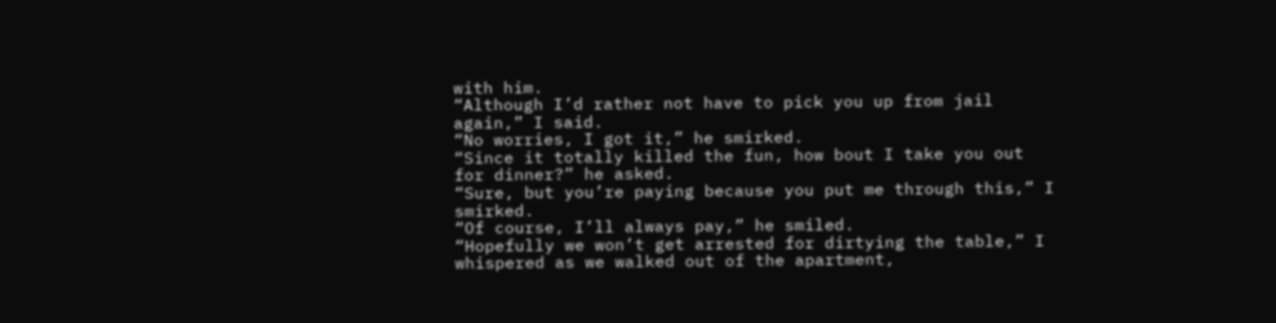with him.
“Although I’d rather not have to pick you up from jail again,” I said.
“No worries, I got it,” he smirked.
“Since it totally killed the fun, how bout I take you out for dinner?” he asked.
“Sure, but you’re paying because you put me through this,” I smirked.
“Of course, I’ll always pay,” he smiled.
“Hopefully we won’t get arrested for dirtying the table,” I whispered as we walked out of the apartment,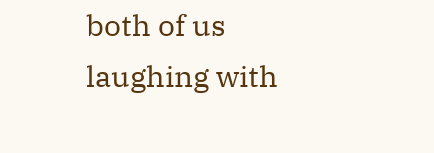both of us laughing with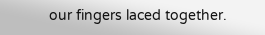our fingers laced together.